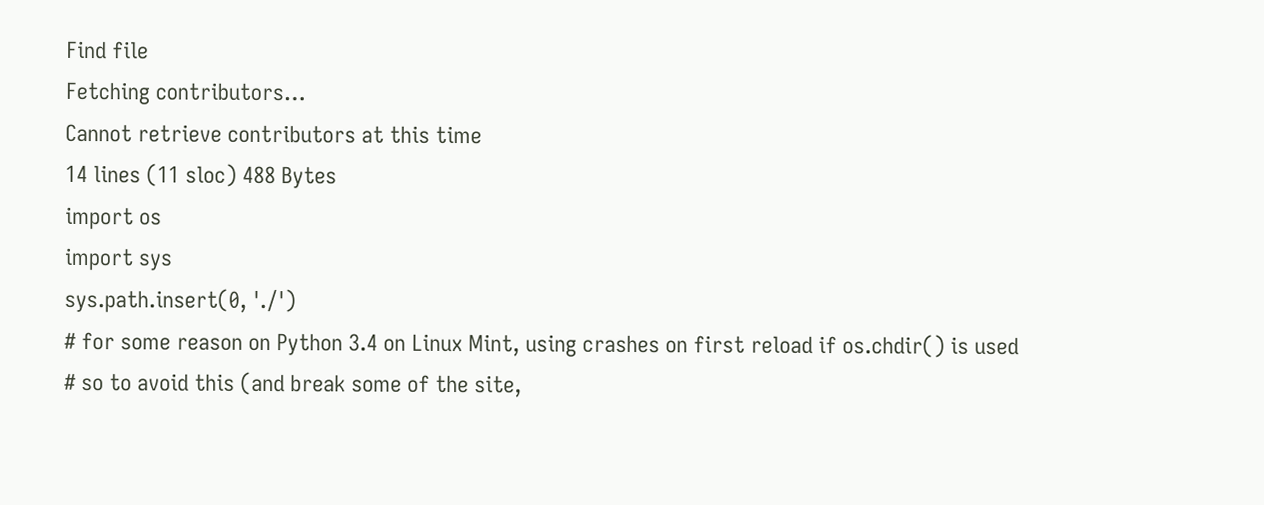Find file
Fetching contributors…
Cannot retrieve contributors at this time
14 lines (11 sloc) 488 Bytes
import os
import sys
sys.path.insert(0, './')
# for some reason on Python 3.4 on Linux Mint, using crashes on first reload if os.chdir() is used
# so to avoid this (and break some of the site,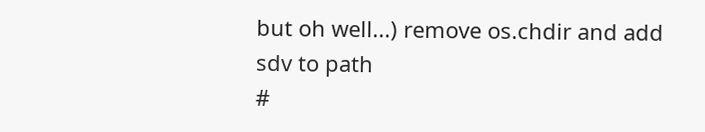but oh well...) remove os.chdir and add sdv to path
#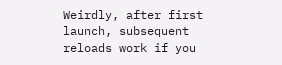Weirdly, after first launch, subsequent reloads work if you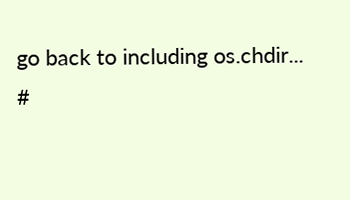go back to including os.chdir...
#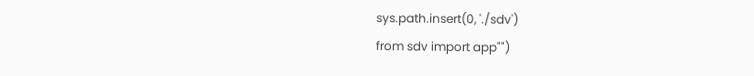sys.path.insert(0, './sdv')
from sdv import app"")